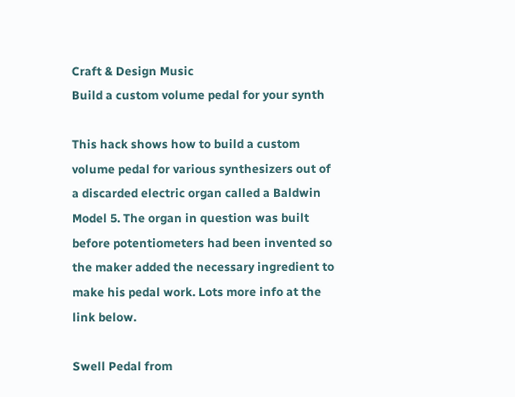Craft & Design Music
Build a custom volume pedal for your synth

This hack shows how to build a custom volume pedal for various synthesizers out of a discarded electric organ called a Baldwin Model 5. The organ in question was built before potentiometers had been invented so the maker added the necessary ingredient to make his pedal work. Lots more info at the link below.

Swell Pedal from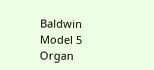Baldwin Model 5 Organ